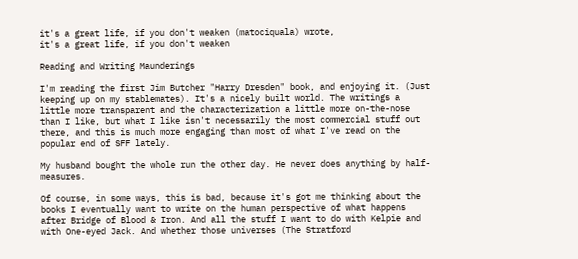it's a great life, if you don't weaken (matociquala) wrote,
it's a great life, if you don't weaken

Reading and Writing Maunderings

I'm reading the first Jim Butcher "Harry Dresden" book, and enjoying it. (Just keeping up on my stablemates). It's a nicely built world. The writings a little more transparent and the characterization a little more on-the-nose than I like, but what I like isn't necessarily the most commercial stuff out there, and this is much more engaging than most of what I've read on the popular end of SFF lately.

My husband bought the whole run the other day. He never does anything by half-measures.

Of course, in some ways, this is bad, because it's got me thinking about the books I eventually want to write on the human perspective of what happens after Bridge of Blood & Iron. And all the stuff I want to do with Kelpie and with One-eyed Jack. And whether those universes (The Stratford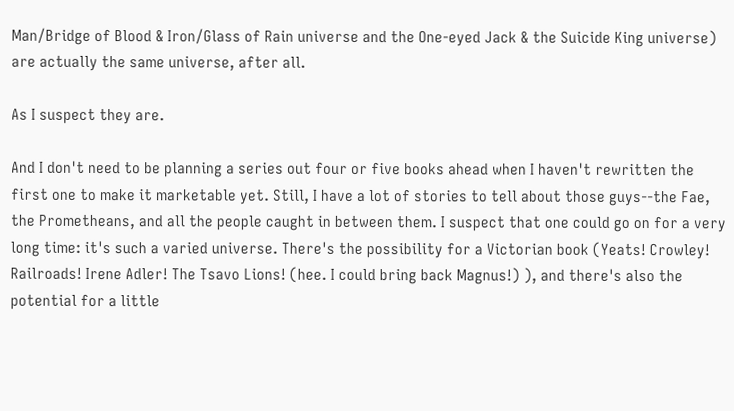Man/Bridge of Blood & Iron/Glass of Rain universe and the One-eyed Jack & the Suicide King universe) are actually the same universe, after all.

As I suspect they are.

And I don't need to be planning a series out four or five books ahead when I haven't rewritten the first one to make it marketable yet. Still, I have a lot of stories to tell about those guys--the Fae, the Prometheans, and all the people caught in between them. I suspect that one could go on for a very long time: it's such a varied universe. There's the possibility for a Victorian book (Yeats! Crowley! Railroads! Irene Adler! The Tsavo Lions! (hee. I could bring back Magnus!) ), and there's also the potential for a little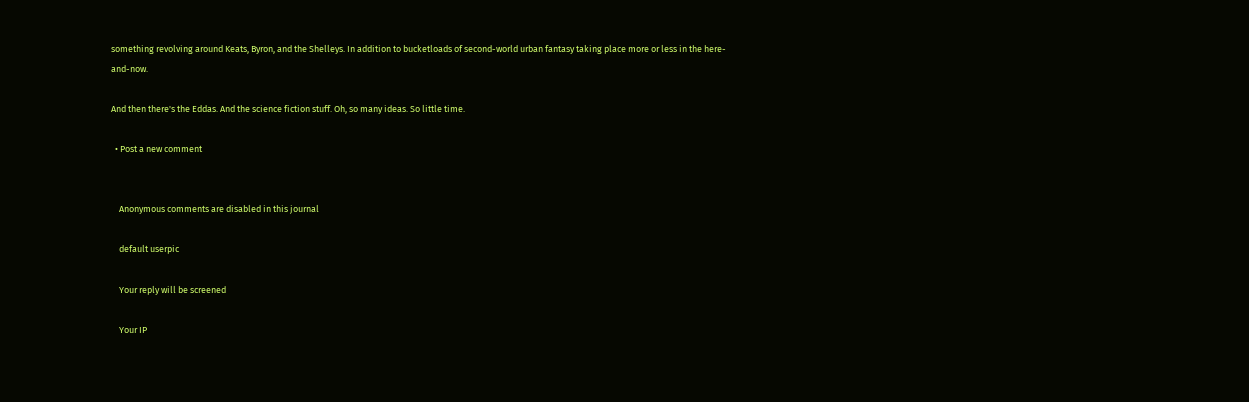something revolving around Keats, Byron, and the Shelleys. In addition to bucketloads of second-world urban fantasy taking place more or less in the here-and-now.

And then there's the Eddas. And the science fiction stuff. Oh, so many ideas. So little time.

  • Post a new comment


    Anonymous comments are disabled in this journal

    default userpic

    Your reply will be screened

    Your IP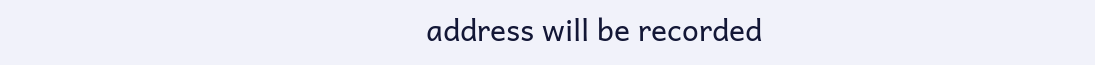address will be recorded